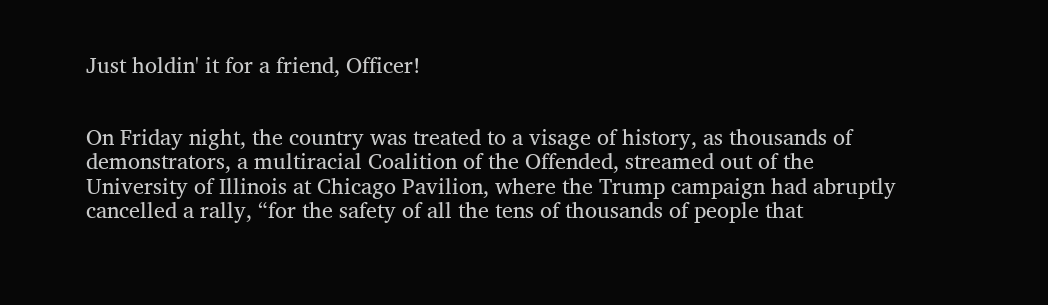Just holdin' it for a friend, Officer!


On Friday night, the country was treated to a visage of history, as thousands of demonstrators, a multiracial Coalition of the Offended, streamed out of the University of Illinois at Chicago Pavilion, where the Trump campaign had abruptly cancelled a rally, “for the safety of all the tens of thousands of people that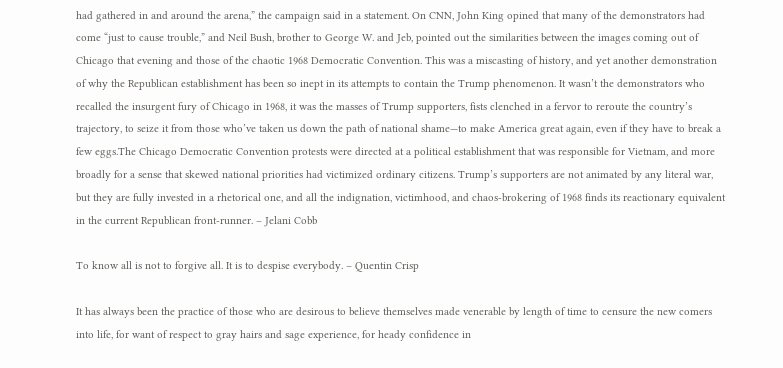had gathered in and around the arena,” the campaign said in a statement. On CNN, John King opined that many of the demonstrators had come “just to cause trouble,” and Neil Bush, brother to George W. and Jeb, pointed out the similarities between the images coming out of Chicago that evening and those of the chaotic 1968 Democratic Convention. This was a miscasting of history, and yet another demonstration of why the Republican establishment has been so inept in its attempts to contain the Trump phenomenon. It wasn’t the demonstrators who recalled the insurgent fury of Chicago in 1968, it was the masses of Trump supporters, fists clenched in a fervor to reroute the country’s trajectory, to seize it from those who’ve taken us down the path of national shame—to make America great again, even if they have to break a few eggs.The Chicago Democratic Convention protests were directed at a political establishment that was responsible for Vietnam, and more broadly for a sense that skewed national priorities had victimized ordinary citizens. Trump’s supporters are not animated by any literal war, but they are fully invested in a rhetorical one, and all the indignation, victimhood, and chaos-brokering of 1968 finds its reactionary equivalent in the current Republican front-runner. – Jelani Cobb

To know all is not to forgive all. It is to despise everybody. – Quentin Crisp

It has always been the practice of those who are desirous to believe themselves made venerable by length of time to censure the new comers into life, for want of respect to gray hairs and sage experience, for heady confidence in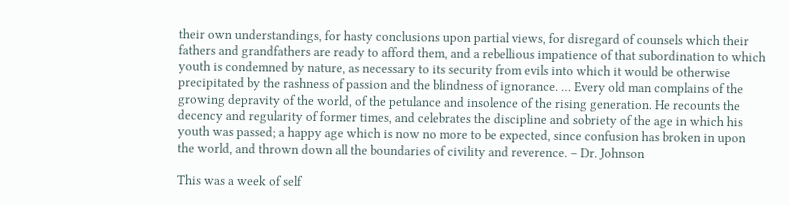their own understandings, for hasty conclusions upon partial views, for disregard of counsels which their fathers and grandfathers are ready to afford them, and a rebellious impatience of that subordination to which youth is condemned by nature, as necessary to its security from evils into which it would be otherwise precipitated by the rashness of passion and the blindness of ignorance. … Every old man complains of the growing depravity of the world, of the petulance and insolence of the rising generation. He recounts the decency and regularity of former times, and celebrates the discipline and sobriety of the age in which his youth was passed; a happy age which is now no more to be expected, since confusion has broken in upon the world, and thrown down all the boundaries of civility and reverence. – Dr. Johnson

This was a week of self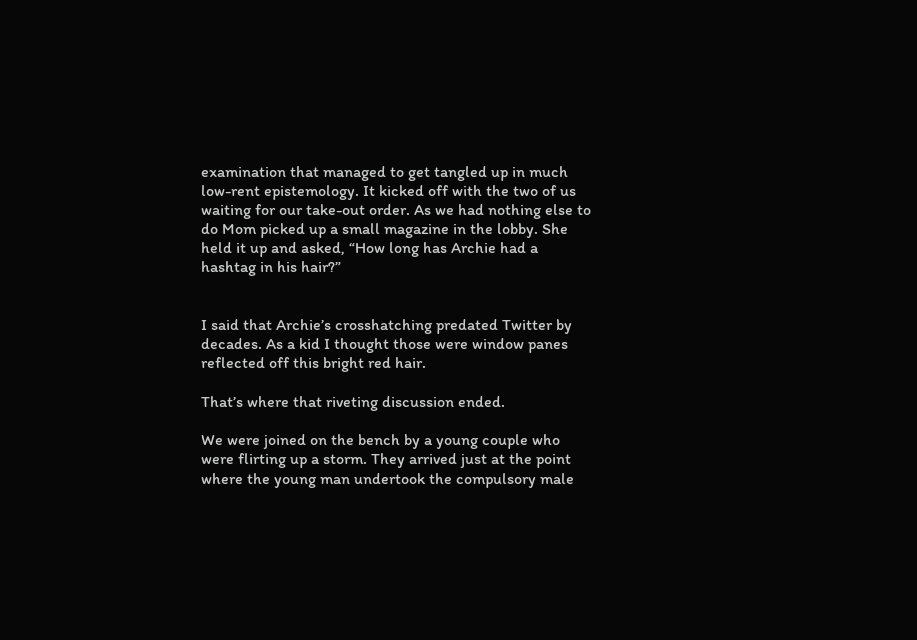examination that managed to get tangled up in much low-rent epistemology. It kicked off with the two of us waiting for our take-out order. As we had nothing else to do Mom picked up a small magazine in the lobby. She held it up and asked, “How long has Archie had a hashtag in his hair?”


I said that Archie’s crosshatching predated Twitter by decades. As a kid I thought those were window panes reflected off this bright red hair.

That’s where that riveting discussion ended.

We were joined on the bench by a young couple who were flirting up a storm. They arrived just at the point where the young man undertook the compulsory male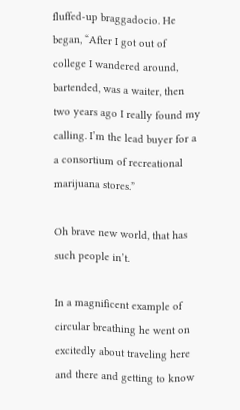fluffed-up braggadocio. He began, “After I got out of college I wandered around, bartended, was a waiter, then two years ago I really found my calling. I’m the lead buyer for a a consortium of recreational marijuana stores.”

Oh brave new world, that has such people in’t.

In a magnificent example of circular breathing he went on excitedly about traveling here and there and getting to know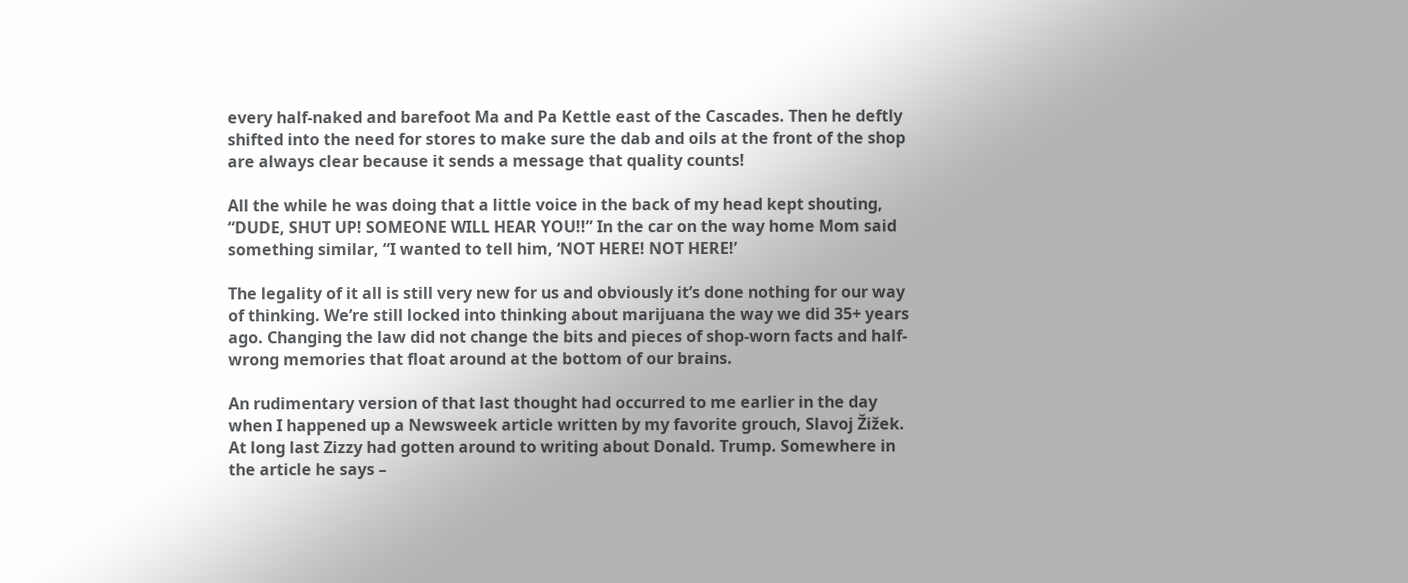every half-naked and barefoot Ma and Pa Kettle east of the Cascades. Then he deftly shifted into the need for stores to make sure the dab and oils at the front of the shop are always clear because it sends a message that quality counts!

All the while he was doing that a little voice in the back of my head kept shouting, “DUDE, SHUT UP! SOMEONE WILL HEAR YOU!!” In the car on the way home Mom said something similar, “I wanted to tell him, ‘NOT HERE! NOT HERE!’

The legality of it all is still very new for us and obviously it’s done nothing for our way of thinking. We’re still locked into thinking about marijuana the way we did 35+ years ago. Changing the law did not change the bits and pieces of shop-worn facts and half-wrong memories that float around at the bottom of our brains.

An rudimentary version of that last thought had occurred to me earlier in the day when I happened up a Newsweek article written by my favorite grouch, Slavoj Žižek. At long last Zizzy had gotten around to writing about Donald. Trump. Somewhere in the article he says –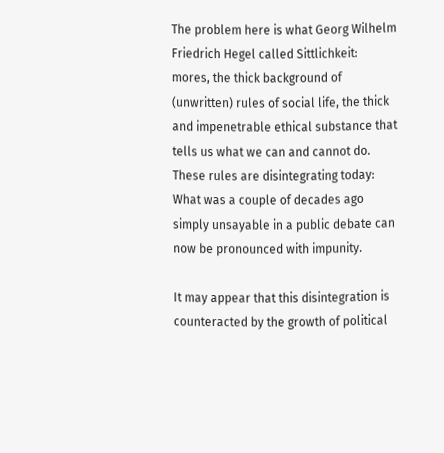The problem here is what Georg Wilhelm Friedrich Hegel called Sittlichkeit: mores, the thick background of (unwritten) rules of social life, the thick and impenetrable ethical substance that tells us what we can and cannot do. These rules are disintegrating today: What was a couple of decades ago simply unsayable in a public debate can now be pronounced with impunity.

It may appear that this disintegration is counteracted by the growth of political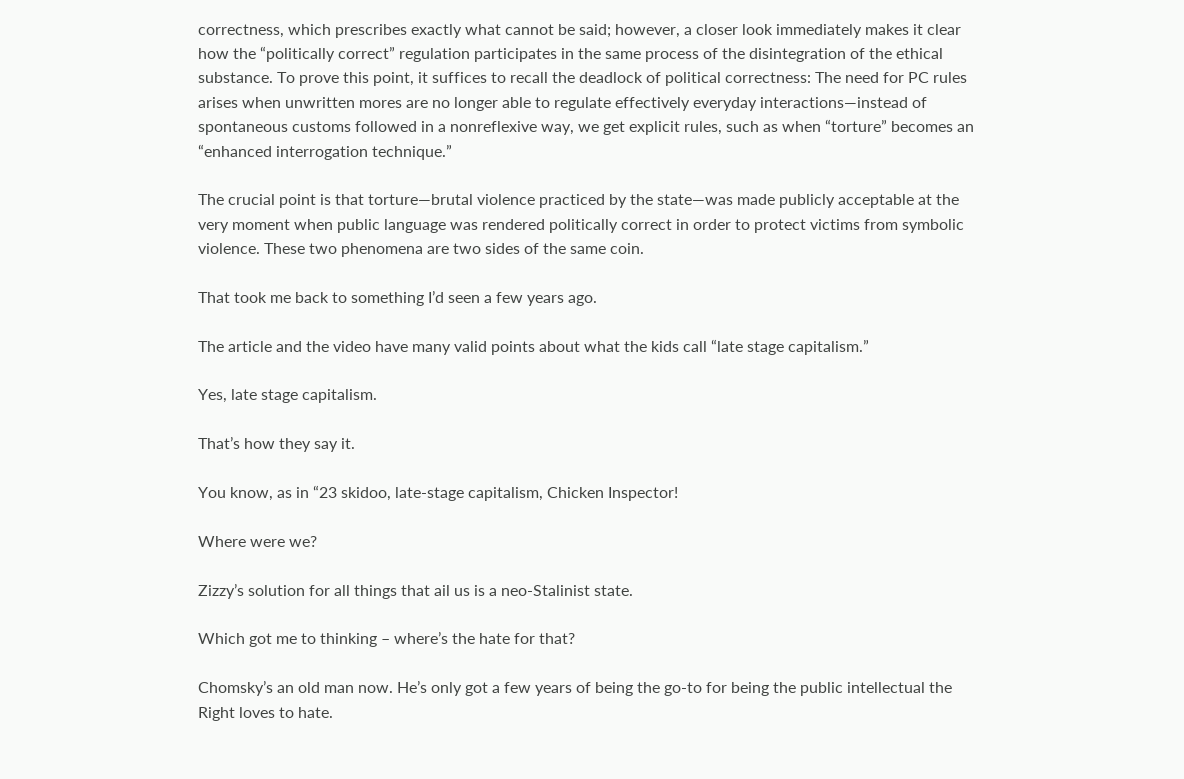correctness, which prescribes exactly what cannot be said; however, a closer look immediately makes it clear how the “politically correct” regulation participates in the same process of the disintegration of the ethical substance. To prove this point, it suffices to recall the deadlock of political correctness: The need for PC rules arises when unwritten mores are no longer able to regulate effectively everyday interactions—instead of spontaneous customs followed in a nonreflexive way, we get explicit rules, such as when “torture” becomes an “enhanced interrogation technique.”

The crucial point is that torture—brutal violence practiced by the state—was made publicly acceptable at the very moment when public language was rendered politically correct in order to protect victims from symbolic violence. These two phenomena are two sides of the same coin.

That took me back to something I’d seen a few years ago.

The article and the video have many valid points about what the kids call “late stage capitalism.”

Yes, late stage capitalism.

That’s how they say it.

You know, as in “23 skidoo, late-stage capitalism, Chicken Inspector!

Where were we?

Zizzy’s solution for all things that ail us is a neo-Stalinist state.

Which got me to thinking – where’s the hate for that?

Chomsky’s an old man now. He’s only got a few years of being the go-to for being the public intellectual the Right loves to hate.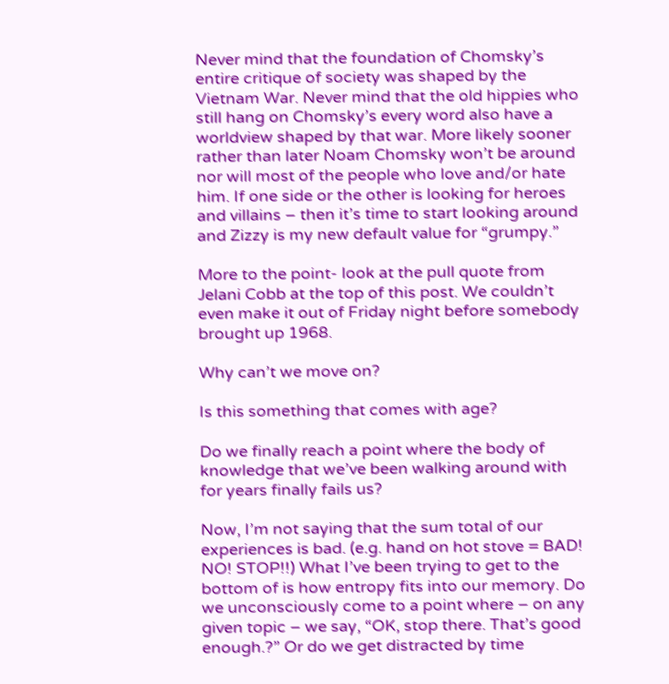Never mind that the foundation of Chomsky’s entire critique of society was shaped by the Vietnam War. Never mind that the old hippies who still hang on Chomsky’s every word also have a worldview shaped by that war. More likely sooner rather than later Noam Chomsky won’t be around nor will most of the people who love and/or hate him. If one side or the other is looking for heroes and villains – then it’s time to start looking around and Zizzy is my new default value for “grumpy.”

More to the point- look at the pull quote from Jelani Cobb at the top of this post. We couldn’t even make it out of Friday night before somebody brought up 1968.

Why can’t we move on?

Is this something that comes with age?

Do we finally reach a point where the body of knowledge that we’ve been walking around with for years finally fails us?

Now, I’m not saying that the sum total of our experiences is bad. (e.g. hand on hot stove = BAD! NO! STOP!!) What I’ve been trying to get to the bottom of is how entropy fits into our memory. Do we unconsciously come to a point where – on any given topic – we say, “OK, stop there. That’s good enough.?” Or do we get distracted by time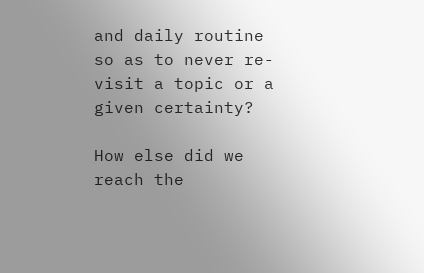and daily routine so as to never re-visit a topic or a given certainty?

How else did we reach the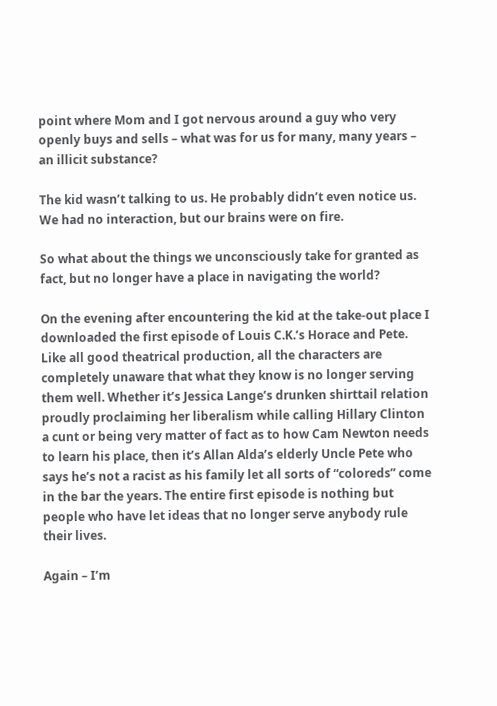point where Mom and I got nervous around a guy who very openly buys and sells – what was for us for many, many years – an illicit substance?

The kid wasn’t talking to us. He probably didn’t even notice us. We had no interaction, but our brains were on fire.

So what about the things we unconsciously take for granted as fact, but no longer have a place in navigating the world?

On the evening after encountering the kid at the take-out place I downloaded the first episode of Louis C.K.’s Horace and Pete. Like all good theatrical production, all the characters are completely unaware that what they know is no longer serving them well. Whether it’s Jessica Lange’s drunken shirttail relation proudly proclaiming her liberalism while calling Hillary Clinton a cunt or being very matter of fact as to how Cam Newton needs to learn his place, then it’s Allan Alda’s elderly Uncle Pete who says he’s not a racist as his family let all sorts of “coloreds” come in the bar the years. The entire first episode is nothing but people who have let ideas that no longer serve anybody rule their lives.

Again – I’m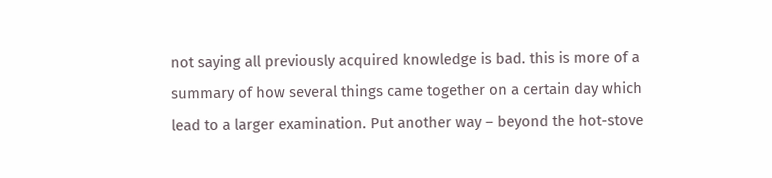not saying all previously acquired knowledge is bad. this is more of a summary of how several things came together on a certain day which lead to a larger examination. Put another way – beyond the hot-stove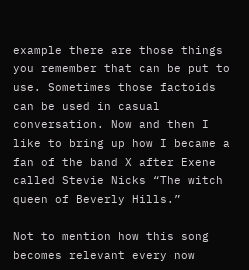example there are those things you remember that can be put to use. Sometimes those factoids can be used in casual conversation. Now and then I like to bring up how I became a fan of the band X after Exene called Stevie Nicks “The witch queen of Beverly Hills.”

Not to mention how this song becomes relevant every now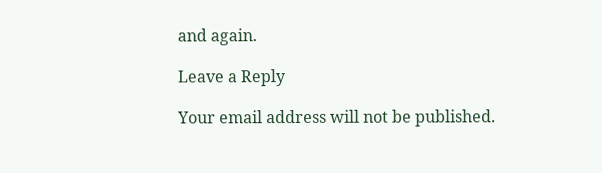and again.

Leave a Reply

Your email address will not be published.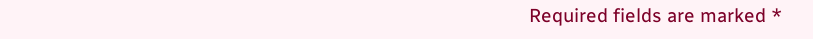Required fields are marked *